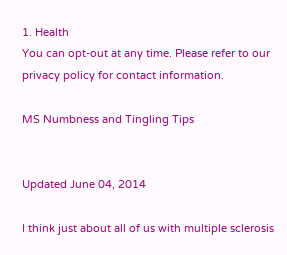1. Health
You can opt-out at any time. Please refer to our privacy policy for contact information.

MS Numbness and Tingling Tips


Updated June 04, 2014

I think just about all of us with multiple sclerosis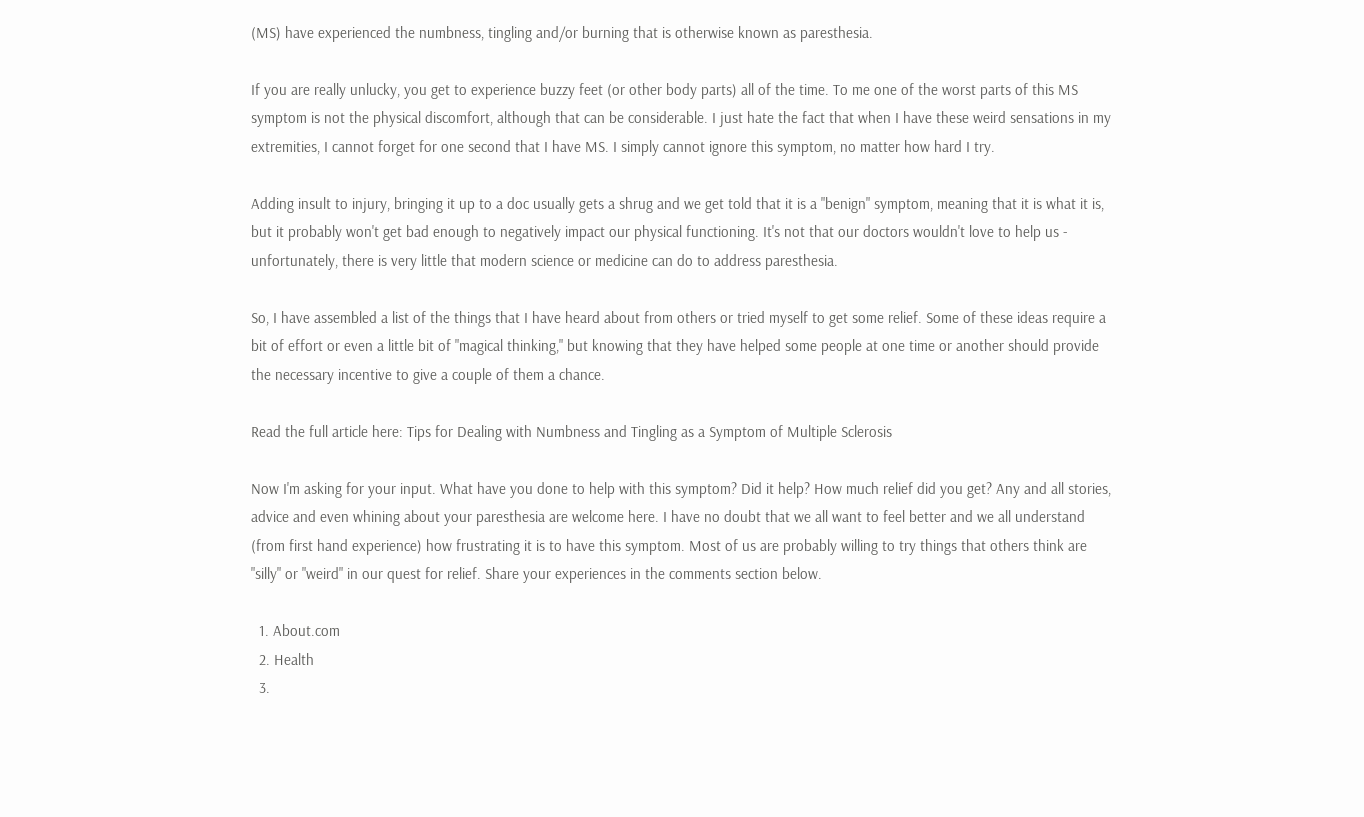(MS) have experienced the numbness, tingling and/or burning that is otherwise known as paresthesia.

If you are really unlucky, you get to experience buzzy feet (or other body parts) all of the time. To me one of the worst parts of this MS symptom is not the physical discomfort, although that can be considerable. I just hate the fact that when I have these weird sensations in my extremities, I cannot forget for one second that I have MS. I simply cannot ignore this symptom, no matter how hard I try.

Adding insult to injury, bringing it up to a doc usually gets a shrug and we get told that it is a "benign" symptom, meaning that it is what it is, but it probably won't get bad enough to negatively impact our physical functioning. It's not that our doctors wouldn't love to help us - unfortunately, there is very little that modern science or medicine can do to address paresthesia.

So, I have assembled a list of the things that I have heard about from others or tried myself to get some relief. Some of these ideas require a bit of effort or even a little bit of "magical thinking," but knowing that they have helped some people at one time or another should provide the necessary incentive to give a couple of them a chance.

Read the full article here: Tips for Dealing with Numbness and Tingling as a Symptom of Multiple Sclerosis

Now I'm asking for your input. What have you done to help with this symptom? Did it help? How much relief did you get? Any and all stories, advice and even whining about your paresthesia are welcome here. I have no doubt that we all want to feel better and we all understand (from first hand experience) how frustrating it is to have this symptom. Most of us are probably willing to try things that others think are "silly" or "weird" in our quest for relief. Share your experiences in the comments section below.

  1. About.com
  2. Health
  3.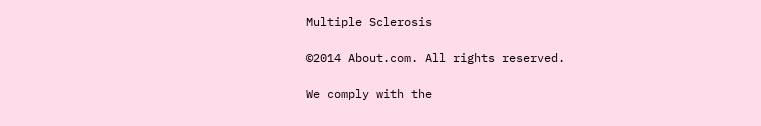Multiple Sclerosis

©2014 About.com. All rights reserved.

We comply with the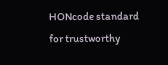HONcode standard
for trustworthy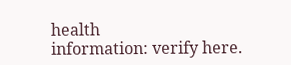health
information: verify here.